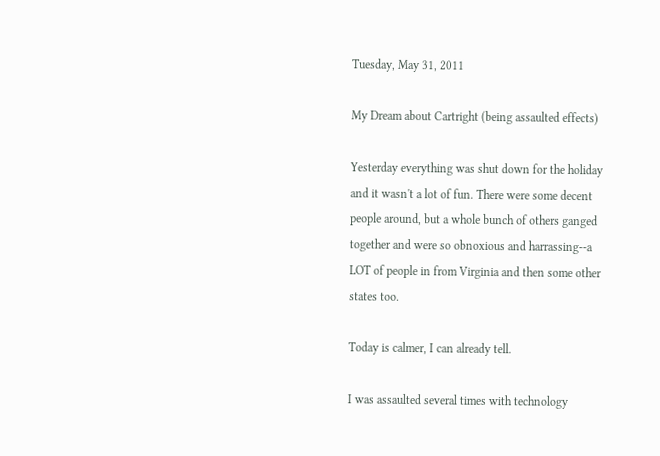Tuesday, May 31, 2011

My Dream about Cartright (being assaulted effects)

Yesterday everything was shut down for the holiday and it wasn't a lot of fun. There were some decent people around, but a whole bunch of others ganged together and were so obnoxious and harrassing--a LOT of people in from Virginia and then some other states too.

Today is calmer, I can already tell.

I was assaulted several times with technology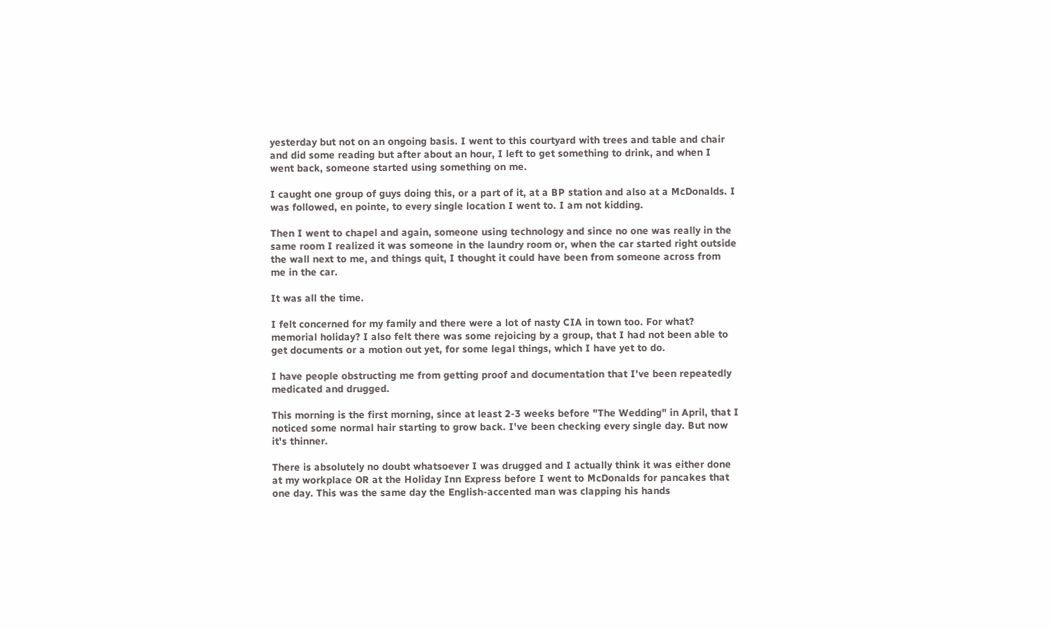yesterday but not on an ongoing basis. I went to this courtyard with trees and table and chair and did some reading but after about an hour, I left to get something to drink, and when I went back, someone started using something on me.

I caught one group of guys doing this, or a part of it, at a BP station and also at a McDonalds. I was followed, en pointe, to every single location I went to. I am not kidding.

Then I went to chapel and again, someone using technology and since no one was really in the same room I realized it was someone in the laundry room or, when the car started right outside the wall next to me, and things quit, I thought it could have been from someone across from me in the car.

It was all the time.

I felt concerned for my family and there were a lot of nasty CIA in town too. For what? memorial holiday? I also felt there was some rejoicing by a group, that I had not been able to get documents or a motion out yet, for some legal things, which I have yet to do.

I have people obstructing me from getting proof and documentation that I've been repeatedly medicated and drugged.

This morning is the first morning, since at least 2-3 weeks before "The Wedding" in April, that I noticed some normal hair starting to grow back. I've been checking every single day. But now it's thinner.

There is absolutely no doubt whatsoever I was drugged and I actually think it was either done at my workplace OR at the Holiday Inn Express before I went to McDonalds for pancakes that one day. This was the same day the English-accented man was clapping his hands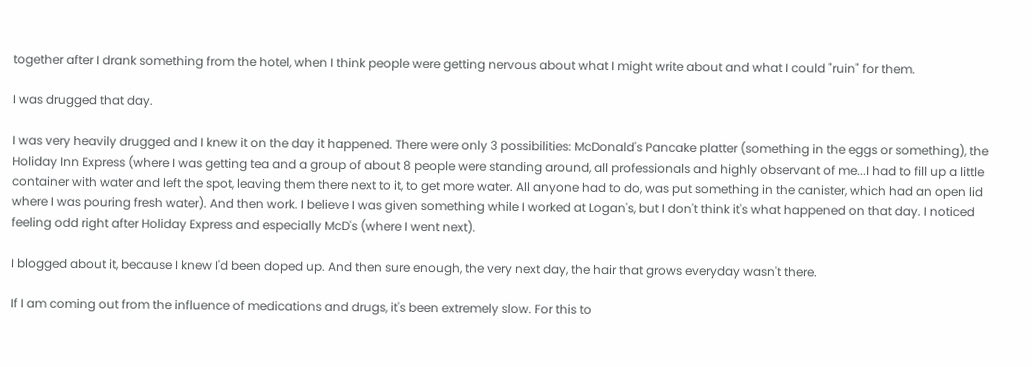together after I drank something from the hotel, when I think people were getting nervous about what I might write about and what I could "ruin" for them.

I was drugged that day.

I was very heavily drugged and I knew it on the day it happened. There were only 3 possibilities: McDonald's Pancake platter (something in the eggs or something), the Holiday Inn Express (where I was getting tea and a group of about 8 people were standing around, all professionals and highly observant of me...I had to fill up a little container with water and left the spot, leaving them there next to it, to get more water. All anyone had to do, was put something in the canister, which had an open lid where I was pouring fresh water). And then work. I believe I was given something while I worked at Logan's, but I don't think it's what happened on that day. I noticed feeling odd right after Holiday Express and especially McD's (where I went next).

I blogged about it, because I knew I'd been doped up. And then sure enough, the very next day, the hair that grows everyday wasn't there.

If I am coming out from the influence of medications and drugs, it's been extremely slow. For this to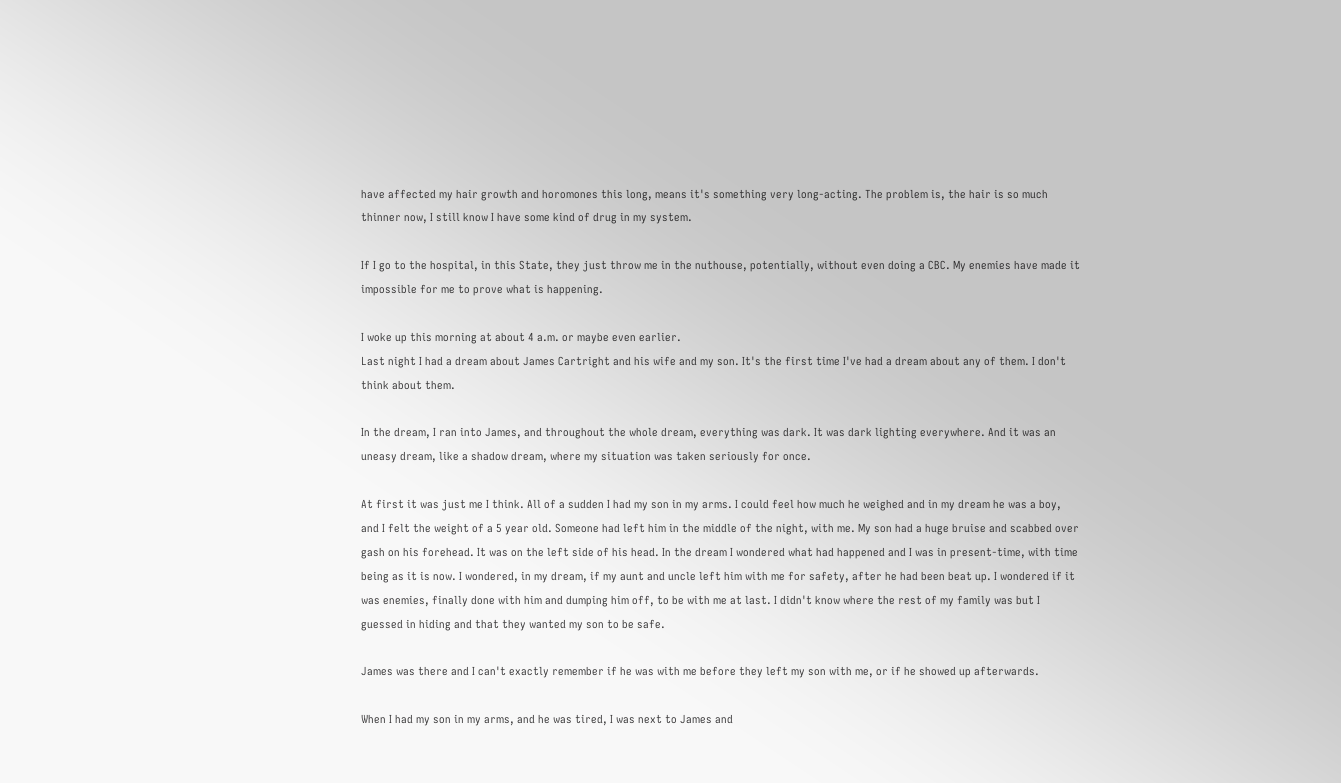have affected my hair growth and horomones this long, means it's something very long-acting. The problem is, the hair is so much thinner now, I still know I have some kind of drug in my system.

If I go to the hospital, in this State, they just throw me in the nuthouse, potentially, without even doing a CBC. My enemies have made it impossible for me to prove what is happening.

I woke up this morning at about 4 a.m. or maybe even earlier.
Last night I had a dream about James Cartright and his wife and my son. It's the first time I've had a dream about any of them. I don't think about them.

In the dream, I ran into James, and throughout the whole dream, everything was dark. It was dark lighting everywhere. And it was an uneasy dream, like a shadow dream, where my situation was taken seriously for once.

At first it was just me I think. All of a sudden I had my son in my arms. I could feel how much he weighed and in my dream he was a boy, and I felt the weight of a 5 year old. Someone had left him in the middle of the night, with me. My son had a huge bruise and scabbed over gash on his forehead. It was on the left side of his head. In the dream I wondered what had happened and I was in present-time, with time being as it is now. I wondered, in my dream, if my aunt and uncle left him with me for safety, after he had been beat up. I wondered if it was enemies, finally done with him and dumping him off, to be with me at last. I didn't know where the rest of my family was but I guessed in hiding and that they wanted my son to be safe.

James was there and I can't exactly remember if he was with me before they left my son with me, or if he showed up afterwards.

When I had my son in my arms, and he was tired, I was next to James and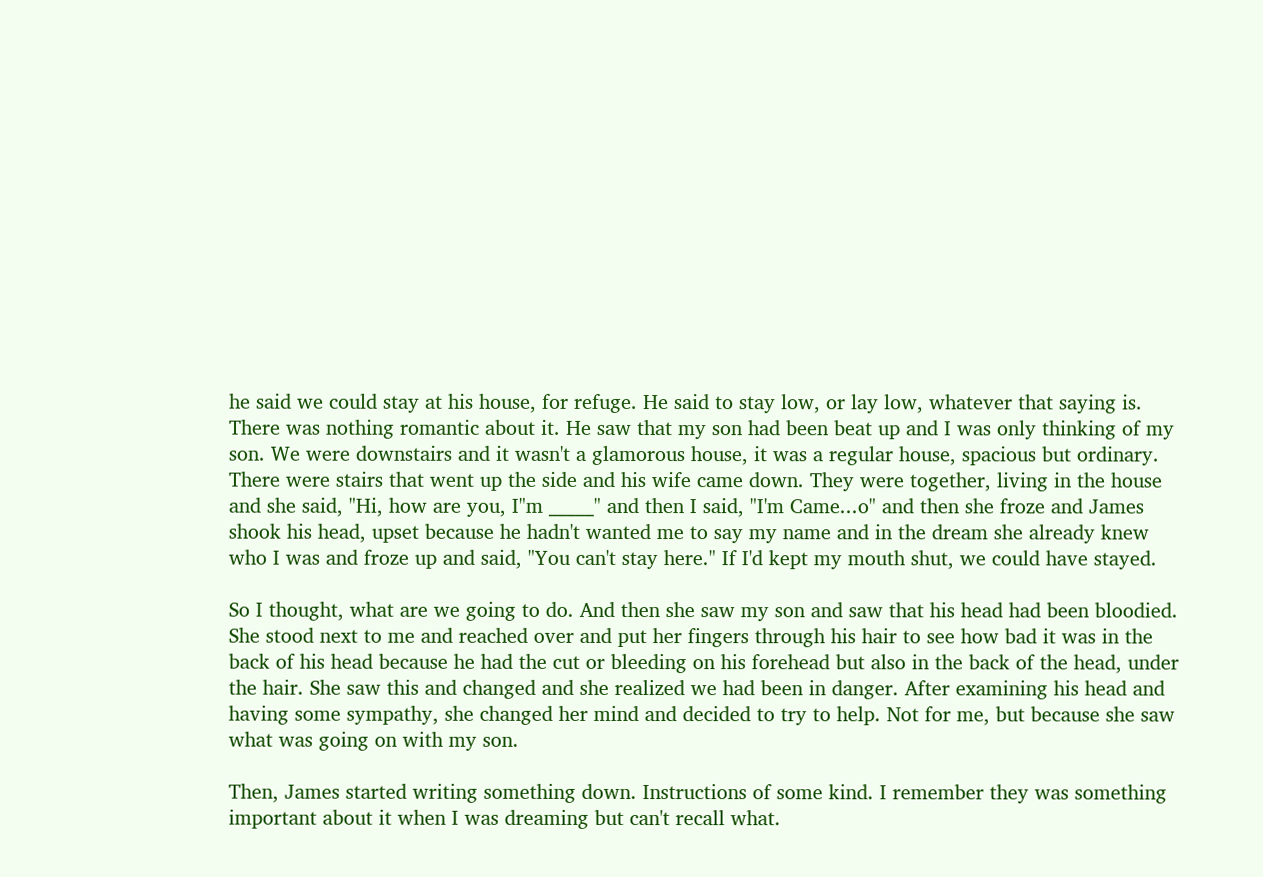he said we could stay at his house, for refuge. He said to stay low, or lay low, whatever that saying is. There was nothing romantic about it. He saw that my son had been beat up and I was only thinking of my son. We were downstairs and it wasn't a glamorous house, it was a regular house, spacious but ordinary. There were stairs that went up the side and his wife came down. They were together, living in the house and she said, "Hi, how are you, I"m _____" and then I said, "I'm Came...o" and then she froze and James shook his head, upset because he hadn't wanted me to say my name and in the dream she already knew who I was and froze up and said, "You can't stay here." If I'd kept my mouth shut, we could have stayed.

So I thought, what are we going to do. And then she saw my son and saw that his head had been bloodied. She stood next to me and reached over and put her fingers through his hair to see how bad it was in the back of his head because he had the cut or bleeding on his forehead but also in the back of the head, under the hair. She saw this and changed and she realized we had been in danger. After examining his head and having some sympathy, she changed her mind and decided to try to help. Not for me, but because she saw what was going on with my son.

Then, James started writing something down. Instructions of some kind. I remember they was something important about it when I was dreaming but can't recall what.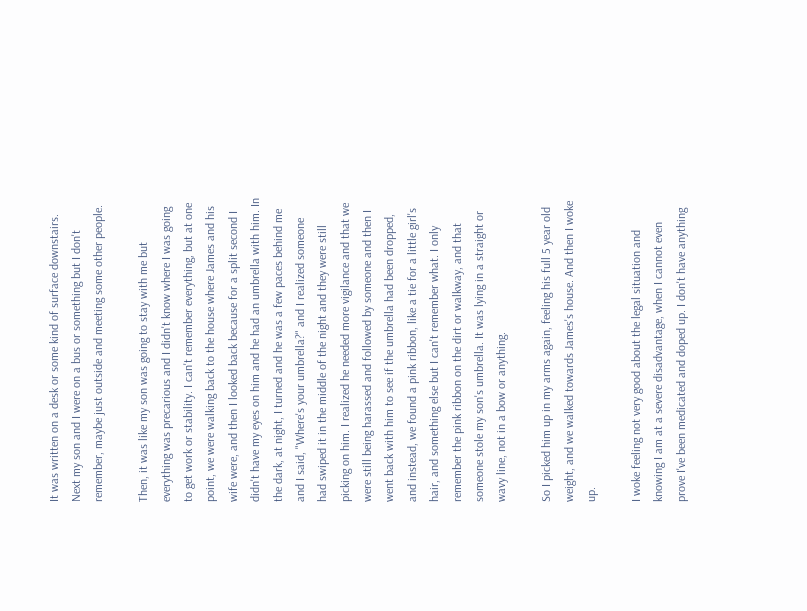It was written on a desk or some kind of surface downstairs. Next my son and I were on a bus or something but I don't remember, maybe just outside and meeting some other people.

Then, it was like my son was going to stay with me but everything was precarious and I didn't know where I was going to get work or stability. I can't remember everything, but at one point, we were walking back to the house where James and his wife were, and then I looked back because for a split second I didn't have my eyes on him and he had an umbrella with him. In the dark, at night, I turned and he was a few paces behind me and I said, "Where's your umbrella?" and I realized someone had swiped it in the middle of the night and they were still picking on him. I realized he needed more vigilance and that we were still being harassed and followed by someone and then I went back with him to see if the umbrella had been dropped, and instead, we found a pink ribbon, like a tie for a little girl's hair, and something else but I can't remember what. I only remember the pink ribbon on the dirt or walkway, and that someone stole my son's umbrella. It was lying in a straight or wavy line, not in a bow or anything.

So I picked him up in my arms again, feeling his full 5 year old weight, and we walked towards James's house. And then I woke up.

I woke feeling not very good about the legal situation and knowing I am at a severe disadvantage, when I cannot even prove I've been medicated and doped up. I don't have anything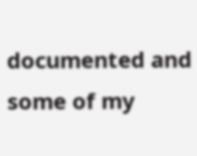documented and some of my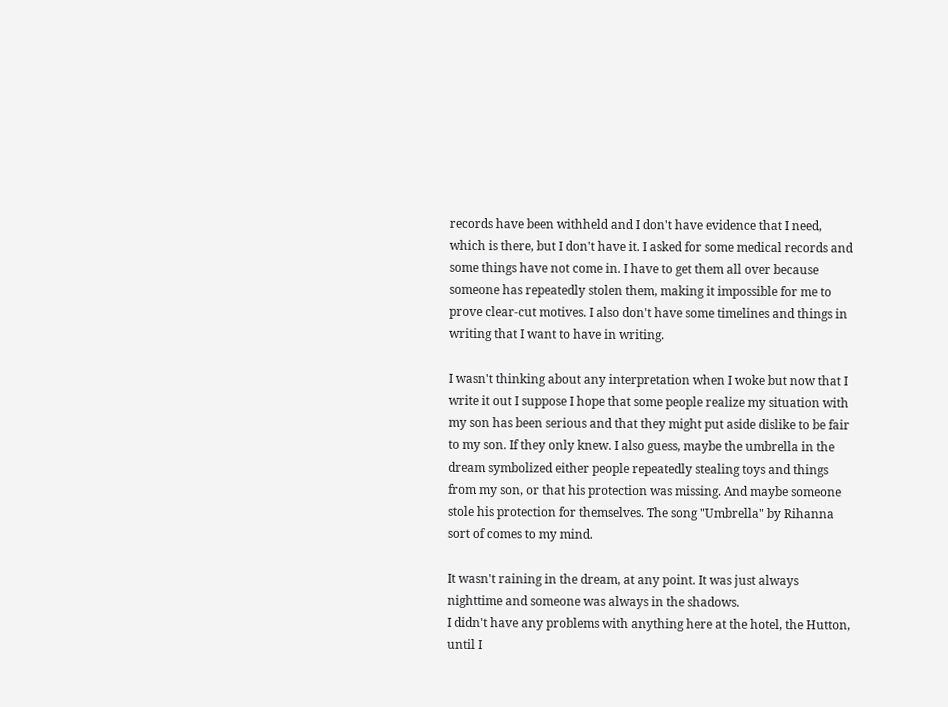records have been withheld and I don't have evidence that I need, which is there, but I don't have it. I asked for some medical records and some things have not come in. I have to get them all over because someone has repeatedly stolen them, making it impossible for me to prove clear-cut motives. I also don't have some timelines and things in writing that I want to have in writing.

I wasn't thinking about any interpretation when I woke but now that I write it out I suppose I hope that some people realize my situation with my son has been serious and that they might put aside dislike to be fair to my son. If they only knew. I also guess, maybe the umbrella in the dream symbolized either people repeatedly stealing toys and things from my son, or that his protection was missing. And maybe someone stole his protection for themselves. The song "Umbrella" by Rihanna sort of comes to my mind.

It wasn't raining in the dream, at any point. It was just always nighttime and someone was always in the shadows.
I didn't have any problems with anything here at the hotel, the Hutton, until I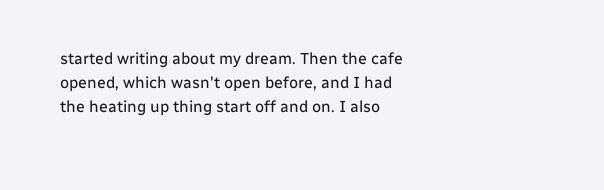started writing about my dream. Then the cafe opened, which wasn't open before, and I had the heating up thing start off and on. I also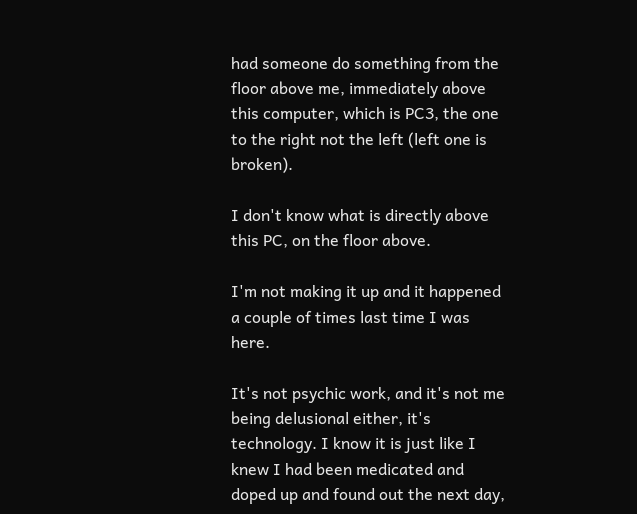had someone do something from the floor above me, immediately above this computer, which is PC3, the one to the right not the left (left one is broken).

I don't know what is directly above this PC, on the floor above.

I'm not making it up and it happened a couple of times last time I was here.

It's not psychic work, and it's not me being delusional either, it's technology. I know it is just like I knew I had been medicated and doped up and found out the next day,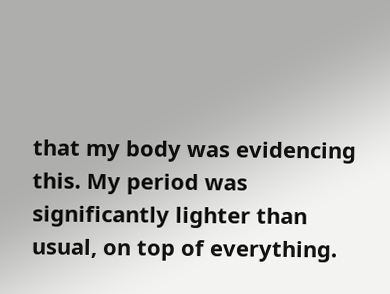that my body was evidencing this. My period was significantly lighter than usual, on top of everything.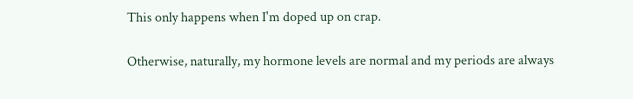This only happens when I'm doped up on crap.

Otherwise, naturally, my hormone levels are normal and my periods are always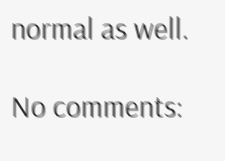normal as well.

No comments: